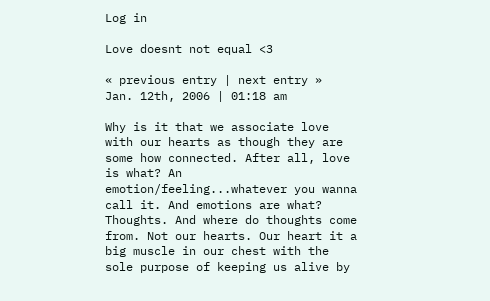Log in

Love doesnt not equal <3

« previous entry | next entry »
Jan. 12th, 2006 | 01:18 am

Why is it that we associate love with our hearts as though they are some how connected. After all, love is what? An emotion/feeling...whatever you wanna call it. And emotions are what? Thoughts. And where do thoughts come from. Not our hearts. Our heart it a big muscle in our chest with the sole purpose of keeping us alive by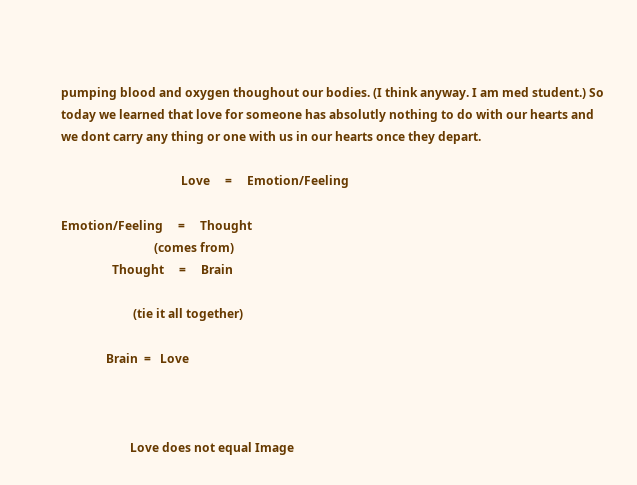pumping blood and oxygen thoughout our bodies. (I think anyway. I am med student.) So today we learned that love for someone has absolutly nothing to do with our hearts and we dont carry any thing or one with us in our hearts once they depart.

                                        Love     =     Emotion/Feeling

Emotion/Feeling     =     Thought
                               (comes from)
                 Thought     =     Brain

                        (tie it all together)

               Brain  =   Love



                       Love does not equal Image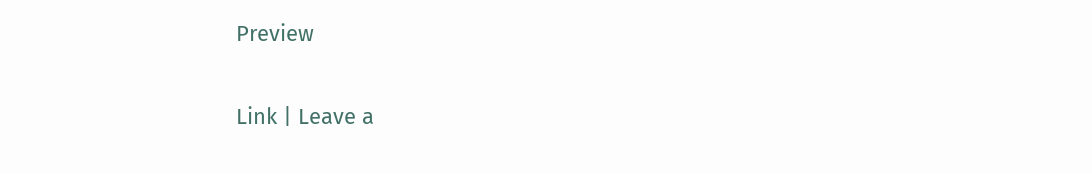Preview

Link | Leave a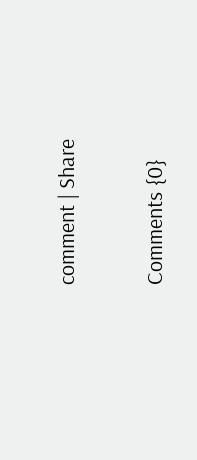comment | Share

Comments {0}